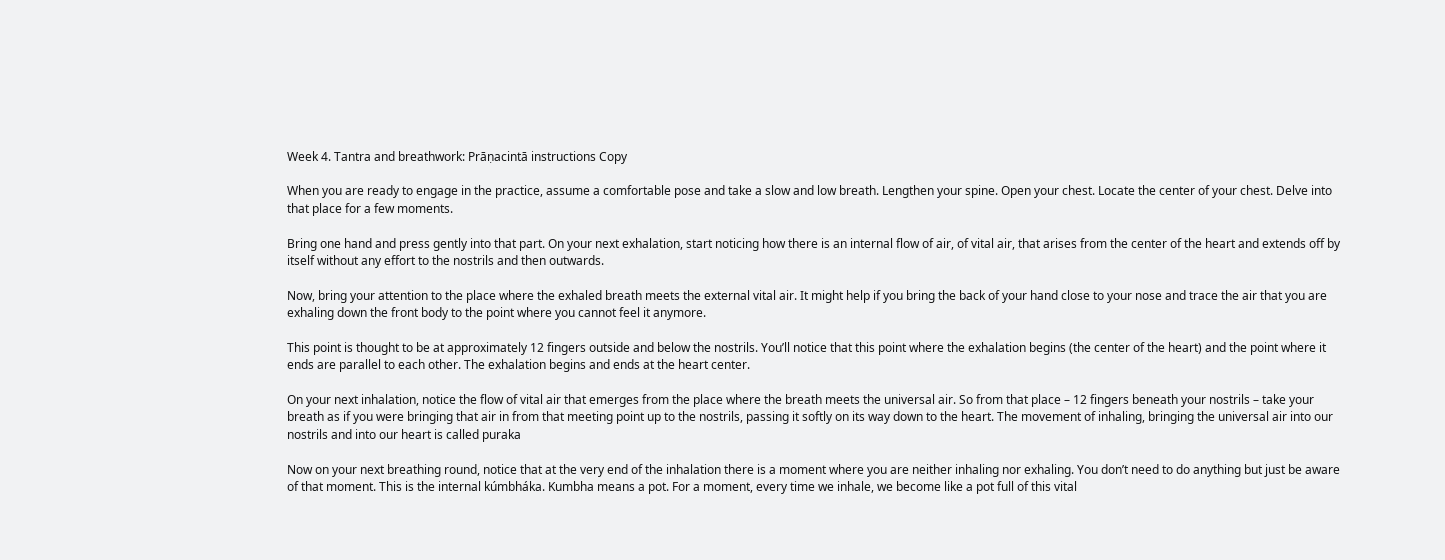Week 4. Tantra and breathwork: Prāṇacintā instructions Copy

When you are ready to engage in the practice, assume a comfortable pose and take a slow and low breath. Lengthen your spine. Open your chest. Locate the center of your chest. Delve into that place for a few moments.

Bring one hand and press gently into that part. On your next exhalation, start noticing how there is an internal flow of air, of vital air, that arises from the center of the heart and extends off by itself without any effort to the nostrils and then outwards.

Now, bring your attention to the place where the exhaled breath meets the external vital air. It might help if you bring the back of your hand close to your nose and trace the air that you are exhaling down the front body to the point where you cannot feel it anymore.

This point is thought to be at approximately 12 fingers outside and below the nostrils. You’ll notice that this point where the exhalation begins (the center of the heart) and the point where it ends are parallel to each other. The exhalation begins and ends at the heart center.

On your next inhalation, notice the flow of vital air that emerges from the place where the breath meets the universal air. So from that place – 12 fingers beneath your nostrils – take your breath as if you were bringing that air in from that meeting point up to the nostrils, passing it softly on its way down to the heart. The movement of inhaling, bringing the universal air into our nostrils and into our heart is called puraka

Now on your next breathing round, notice that at the very end of the inhalation there is a moment where you are neither inhaling nor exhaling. You don’t need to do anything but just be aware of that moment. This is the internal kúmbháka. Kumbha means a pot. For a moment, every time we inhale, we become like a pot full of this vital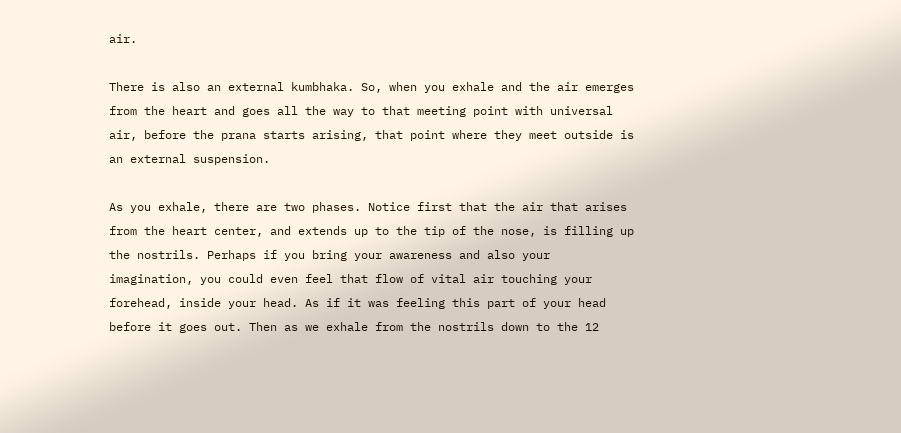air.

There is also an external kumbhaka. So, when you exhale and the air emerges from the heart and goes all the way to that meeting point with universal air, before the prana starts arising, that point where they meet outside is an external suspension.

As you exhale, there are two phases. Notice first that the air that arises from the heart center, and extends up to the tip of the nose, is filling up the nostrils. Perhaps if you bring your awareness and also your imagination, you could even feel that flow of vital air touching your forehead, inside your head. As if it was feeling this part of your head before it goes out. Then as we exhale from the nostrils down to the 12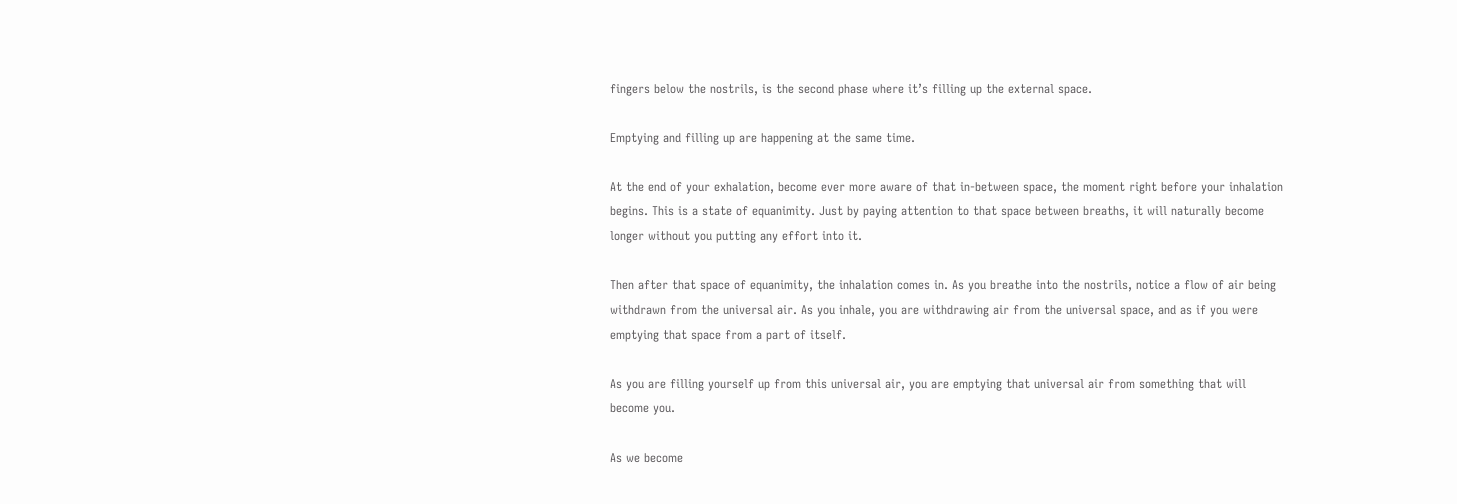fingers below the nostrils, is the second phase where it’s filling up the external space.

Emptying and filling up are happening at the same time.

At the end of your exhalation, become ever more aware of that in-between space, the moment right before your inhalation begins. This is a state of equanimity. Just by paying attention to that space between breaths, it will naturally become longer without you putting any effort into it.

Then after that space of equanimity, the inhalation comes in. As you breathe into the nostrils, notice a flow of air being withdrawn from the universal air. As you inhale, you are withdrawing air from the universal space, and as if you were emptying that space from a part of itself.

As you are filling yourself up from this universal air, you are emptying that universal air from something that will become you.

As we become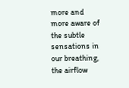more and more aware of the subtle sensations in our breathing, the airflow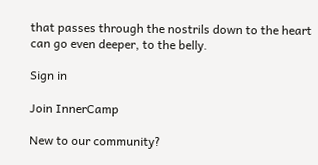that passes through the nostrils down to the heart can go even deeper, to the belly.

Sign in

Join InnerCamp

New to our community?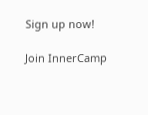Sign up now!

Join InnerCamp